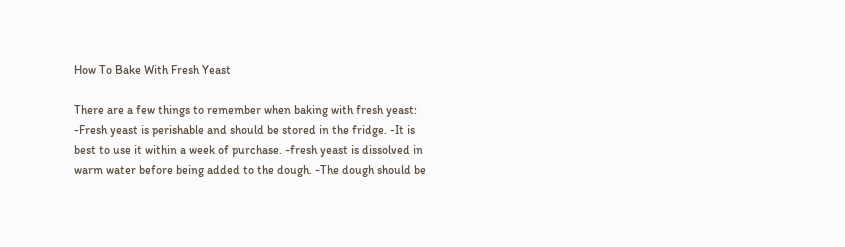How To Bake With Fresh Yeast

There are a few things to remember when baking with fresh yeast: -Fresh yeast is perishable and should be stored in the fridge. -It is best to use it within a week of purchase. -fresh yeast is dissolved in warm water before being added to the dough. -The dough should be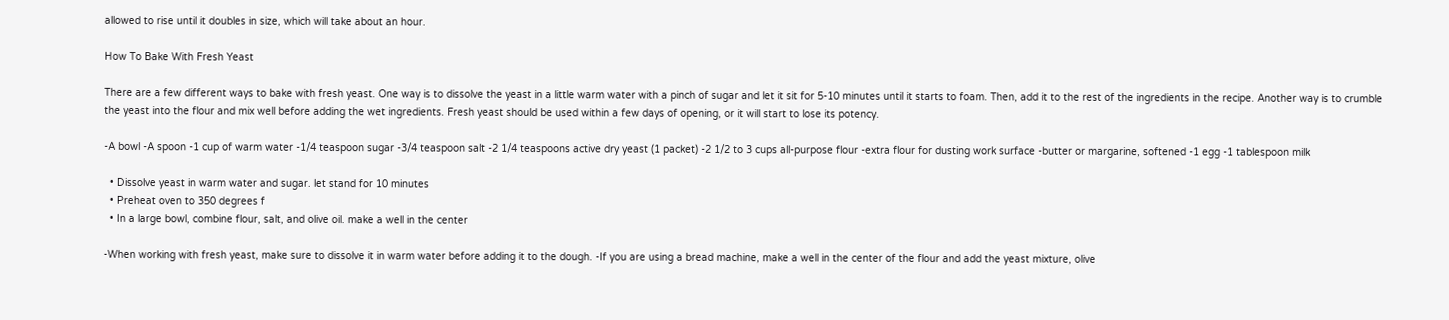allowed to rise until it doubles in size, which will take about an hour.

How To Bake With Fresh Yeast

There are a few different ways to bake with fresh yeast. One way is to dissolve the yeast in a little warm water with a pinch of sugar and let it sit for 5-10 minutes until it starts to foam. Then, add it to the rest of the ingredients in the recipe. Another way is to crumble the yeast into the flour and mix well before adding the wet ingredients. Fresh yeast should be used within a few days of opening, or it will start to lose its potency.

-A bowl -A spoon -1 cup of warm water -1/4 teaspoon sugar -3/4 teaspoon salt -2 1/4 teaspoons active dry yeast (1 packet) -2 1/2 to 3 cups all-purpose flour -extra flour for dusting work surface -butter or margarine, softened -1 egg -1 tablespoon milk

  • Dissolve yeast in warm water and sugar. let stand for 10 minutes
  • Preheat oven to 350 degrees f
  • In a large bowl, combine flour, salt, and olive oil. make a well in the center

-When working with fresh yeast, make sure to dissolve it in warm water before adding it to the dough. -If you are using a bread machine, make a well in the center of the flour and add the yeast mixture, olive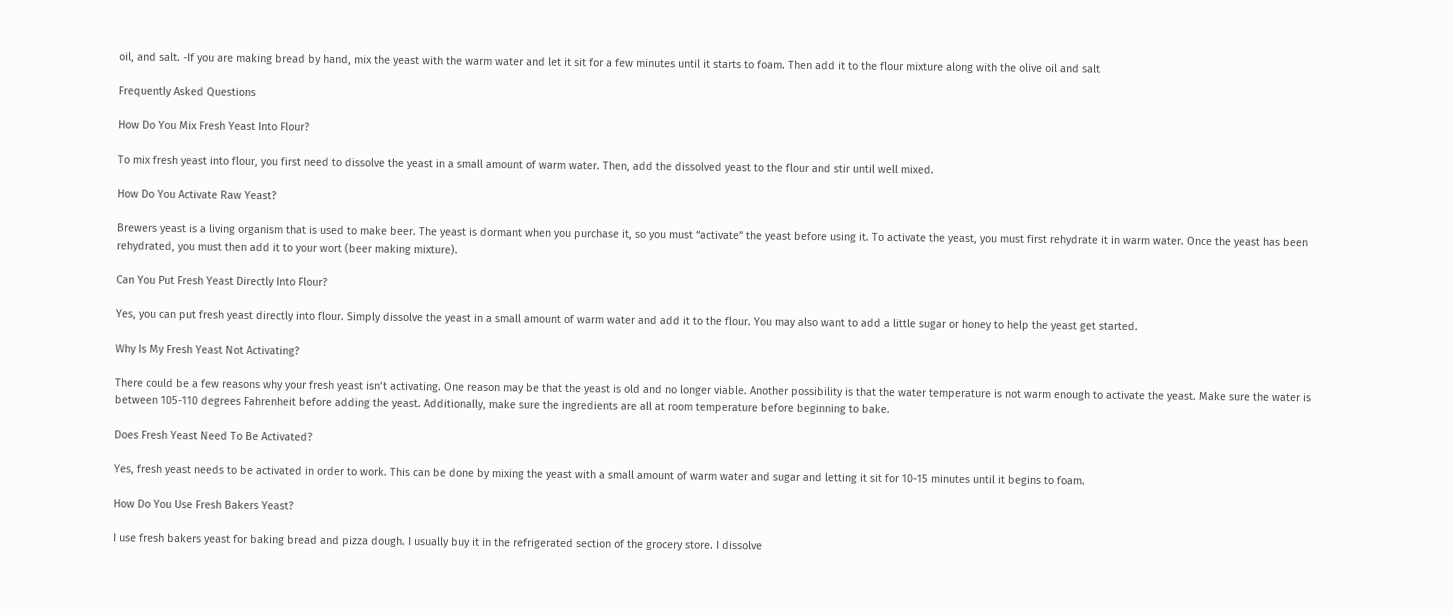oil, and salt. -If you are making bread by hand, mix the yeast with the warm water and let it sit for a few minutes until it starts to foam. Then add it to the flour mixture along with the olive oil and salt

Frequently Asked Questions

How Do You Mix Fresh Yeast Into Flour?

To mix fresh yeast into flour, you first need to dissolve the yeast in a small amount of warm water. Then, add the dissolved yeast to the flour and stir until well mixed.

How Do You Activate Raw Yeast?

Brewers yeast is a living organism that is used to make beer. The yeast is dormant when you purchase it, so you must “activate” the yeast before using it. To activate the yeast, you must first rehydrate it in warm water. Once the yeast has been rehydrated, you must then add it to your wort (beer making mixture).

Can You Put Fresh Yeast Directly Into Flour?

Yes, you can put fresh yeast directly into flour. Simply dissolve the yeast in a small amount of warm water and add it to the flour. You may also want to add a little sugar or honey to help the yeast get started.

Why Is My Fresh Yeast Not Activating?

There could be a few reasons why your fresh yeast isn’t activating. One reason may be that the yeast is old and no longer viable. Another possibility is that the water temperature is not warm enough to activate the yeast. Make sure the water is between 105-110 degrees Fahrenheit before adding the yeast. Additionally, make sure the ingredients are all at room temperature before beginning to bake.

Does Fresh Yeast Need To Be Activated?

Yes, fresh yeast needs to be activated in order to work. This can be done by mixing the yeast with a small amount of warm water and sugar and letting it sit for 10-15 minutes until it begins to foam.

How Do You Use Fresh Bakers Yeast?

I use fresh bakers yeast for baking bread and pizza dough. I usually buy it in the refrigerated section of the grocery store. I dissolve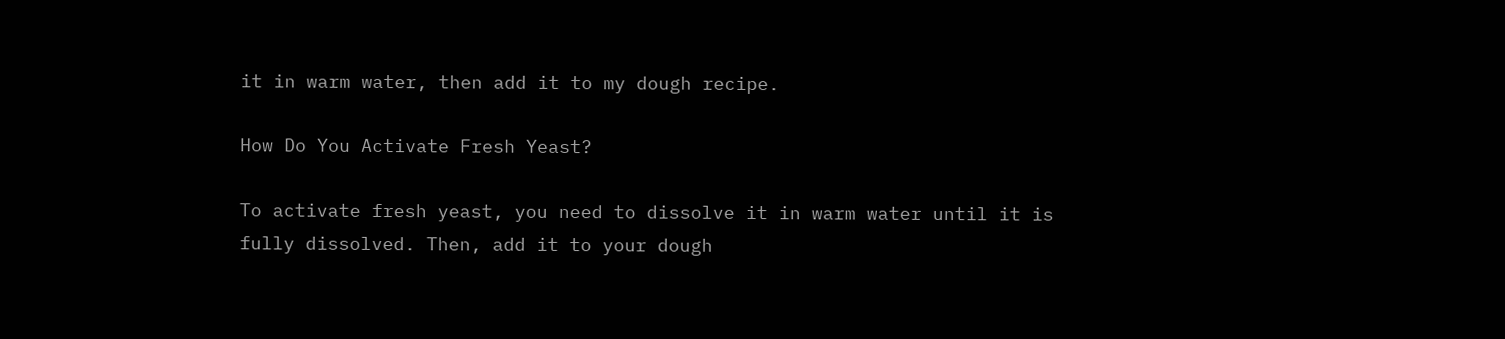it in warm water, then add it to my dough recipe.

How Do You Activate Fresh Yeast?

To activate fresh yeast, you need to dissolve it in warm water until it is fully dissolved. Then, add it to your dough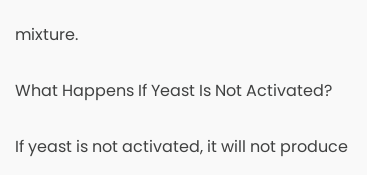mixture.

What Happens If Yeast Is Not Activated?

If yeast is not activated, it will not produce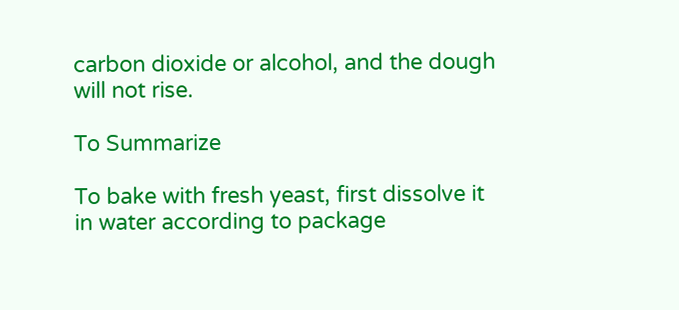carbon dioxide or alcohol, and the dough will not rise.

To Summarize

To bake with fresh yeast, first dissolve it in water according to package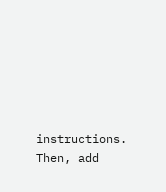instructions. Then, add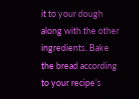it to your dough along with the other ingredients. Bake the bread according to your recipe’s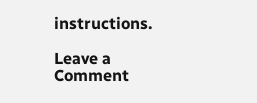instructions.

Leave a Comment